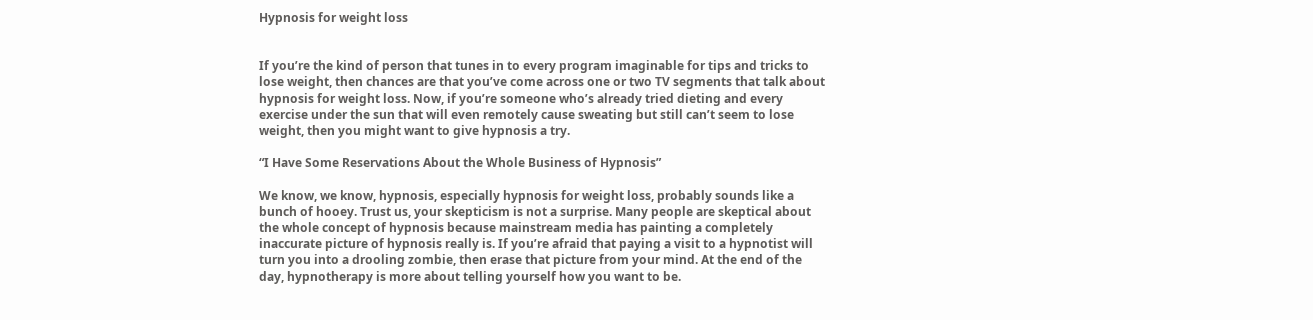Hypnosis for weight loss


If you’re the kind of person that tunes in to every program imaginable for tips and tricks to lose weight, then chances are that you’ve come across one or two TV segments that talk about hypnosis for weight loss. Now, if you’re someone who’s already tried dieting and every exercise under the sun that will even remotely cause sweating but still can’t seem to lose weight, then you might want to give hypnosis a try.

“I Have Some Reservations About the Whole Business of Hypnosis”

We know, we know, hypnosis, especially hypnosis for weight loss, probably sounds like a bunch of hooey. Trust us, your skepticism is not a surprise. Many people are skeptical about the whole concept of hypnosis because mainstream media has painting a completely inaccurate picture of hypnosis really is. If you’re afraid that paying a visit to a hypnotist will turn you into a drooling zombie, then erase that picture from your mind. At the end of the day, hypnotherapy is more about telling yourself how you want to be.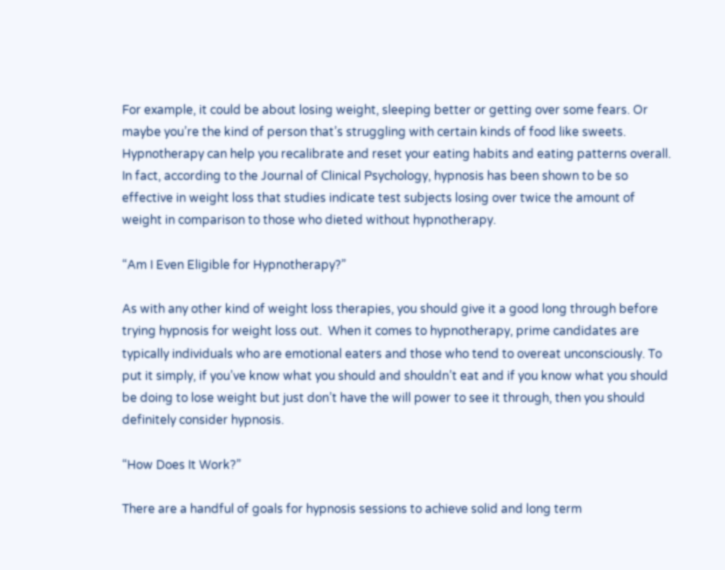For example, it could be about losing weight, sleeping better or getting over some fears. Or maybe you’re the kind of person that’s struggling with certain kinds of food like sweets. Hypnotherapy can help you recalibrate and reset your eating habits and eating patterns overall. In fact, according to the Journal of Clinical Psychology, hypnosis has been shown to be so effective in weight loss that studies indicate test subjects losing over twice the amount of weight in comparison to those who dieted without hypnotherapy.

“Am I Even Eligible for Hypnotherapy?”

As with any other kind of weight loss therapies, you should give it a good long through before trying hypnosis for weight loss out.  When it comes to hypnotherapy, prime candidates are typically individuals who are emotional eaters and those who tend to overeat unconsciously. To put it simply, if you’ve know what you should and shouldn’t eat and if you know what you should be doing to lose weight but just don’t have the will power to see it through, then you should definitely consider hypnosis.

“How Does It Work?”

There are a handful of goals for hypnosis sessions to achieve solid and long term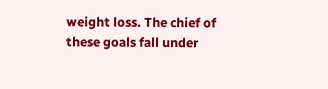weight loss. The chief of these goals fall under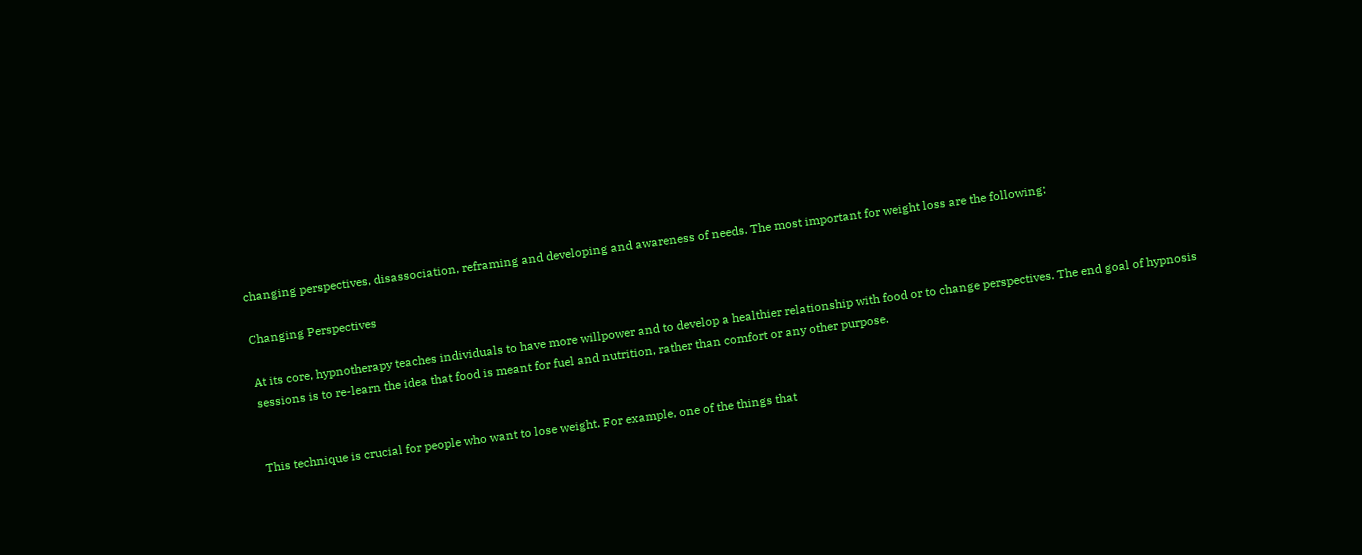changing perspectives, disassociation, reframing and developing and awareness of needs. The most important for weight loss are the following:

Changing Perspectives

At its core, hypnotherapy teaches individuals to have more willpower and to develop a healthier relationship with food or to change perspectives. The end goal of hypnosis sessions is to re-learn the idea that food is meant for fuel and nutrition, rather than comfort or any other purpose.


This technique is crucial for people who want to lose weight. For example, one of the things that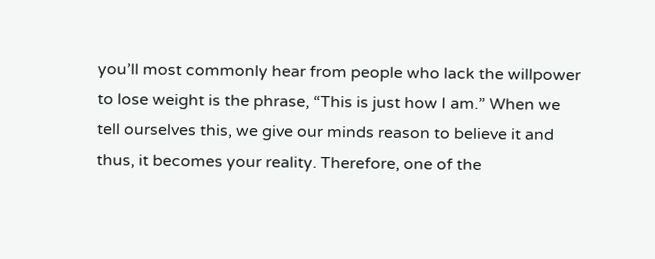you’ll most commonly hear from people who lack the willpower to lose weight is the phrase, “This is just how I am.” When we tell ourselves this, we give our minds reason to believe it and thus, it becomes your reality. Therefore, one of the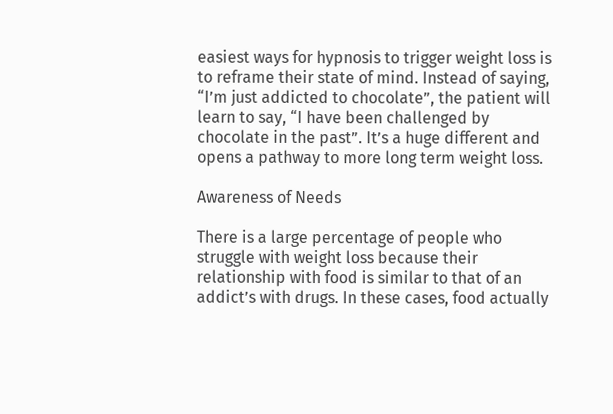easiest ways for hypnosis to trigger weight loss is to reframe their state of mind. Instead of saying, “I’m just addicted to chocolate”, the patient will learn to say, “I have been challenged by chocolate in the past”. It’s a huge different and opens a pathway to more long term weight loss.

Awareness of Needs

There is a large percentage of people who struggle with weight loss because their relationship with food is similar to that of an addict’s with drugs. In these cases, food actually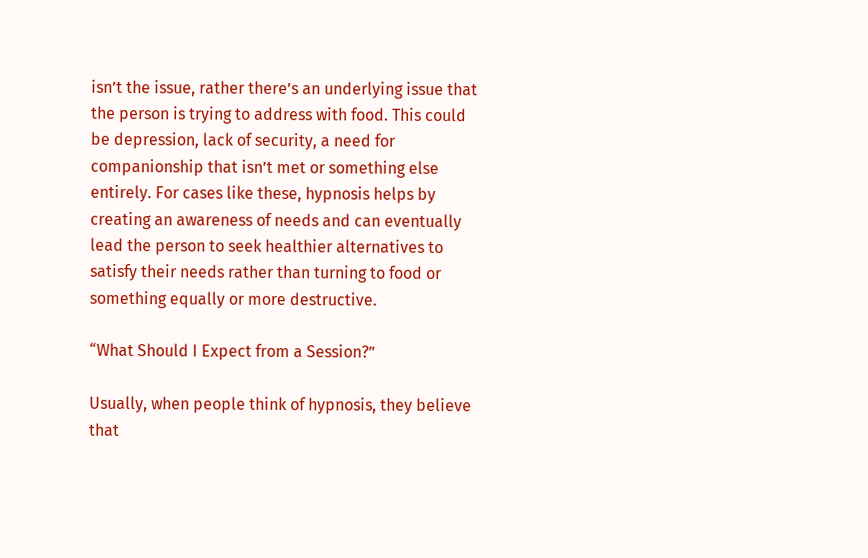isn’t the issue, rather there’s an underlying issue that the person is trying to address with food. This could be depression, lack of security, a need for companionship that isn’t met or something else entirely. For cases like these, hypnosis helps by creating an awareness of needs and can eventually lead the person to seek healthier alternatives to satisfy their needs rather than turning to food or something equally or more destructive.

“What Should I Expect from a Session?”

Usually, when people think of hypnosis, they believe that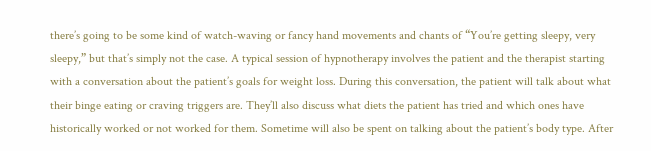there’s going to be some kind of watch-waving or fancy hand movements and chants of “You’re getting sleepy, very sleepy,” but that’s simply not the case. A typical session of hypnotherapy involves the patient and the therapist starting with a conversation about the patient’s goals for weight loss. During this conversation, the patient will talk about what their binge eating or craving triggers are. They’ll also discuss what diets the patient has tried and which ones have historically worked or not worked for them. Sometime will also be spent on talking about the patient’s body type. After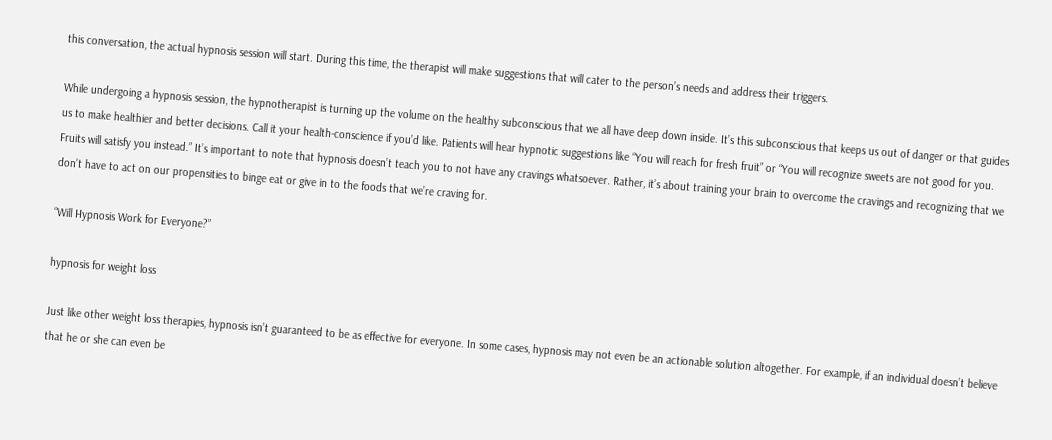this conversation, the actual hypnosis session will start. During this time, the therapist will make suggestions that will cater to the person’s needs and address their triggers.

While undergoing a hypnosis session, the hypnotherapist is turning up the volume on the healthy subconscious that we all have deep down inside. It’s this subconscious that keeps us out of danger or that guides us to make healthier and better decisions. Call it your health-conscience if you’d like. Patients will hear hypnotic suggestions like “You will reach for fresh fruit” or “You will recognize sweets are not good for you. Fruits will satisfy you instead.” It’s important to note that hypnosis doesn’t teach you to not have any cravings whatsoever. Rather, it’s about training your brain to overcome the cravings and recognizing that we don’t have to act on our propensities to binge eat or give in to the foods that we’re craving for.

“Will Hypnosis Work for Everyone?”

hypnosis for weight loss

Just like other weight loss therapies, hypnosis isn’t guaranteed to be as effective for everyone. In some cases, hypnosis may not even be an actionable solution altogether. For example, if an individual doesn’t believe that he or she can even be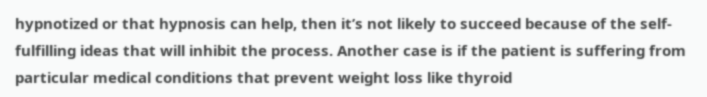hypnotized or that hypnosis can help, then it’s not likely to succeed because of the self-fulfilling ideas that will inhibit the process. Another case is if the patient is suffering from particular medical conditions that prevent weight loss like thyroid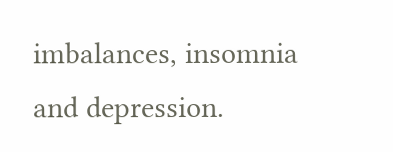imbalances, insomnia and depression.